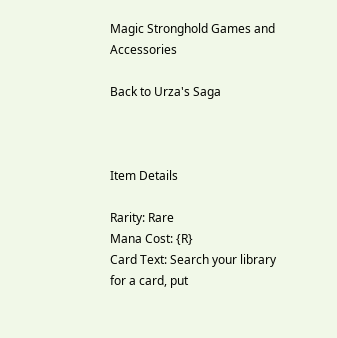Magic Stronghold Games and Accessories

Back to Urza's Saga



Item Details

Rarity: Rare
Mana Cost: {R}
Card Text: Search your library for a card, put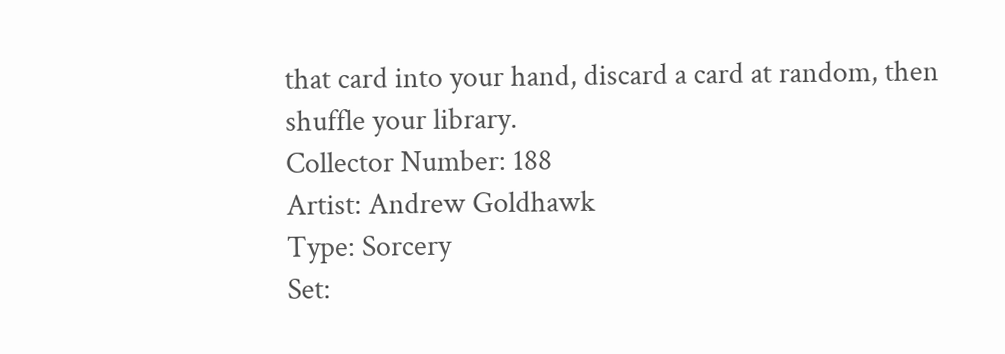that card into your hand, discard a card at random, then shuffle your library.
Collector Number: 188
Artist: Andrew Goldhawk
Type: Sorcery
Set: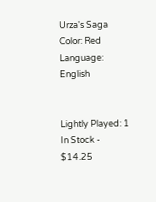Urza's Saga
Color: Red
Language: English


Lightly Played: 1 In Stock - $14.25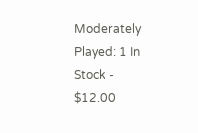Moderately Played: 1 In Stock - $12.00